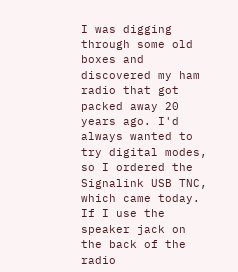I was digging through some old boxes and discovered my ham radio that got packed away 20 years ago. I'd always wanted to try digital modes, so I ordered the Signalink USB TNC, which came today. If I use the speaker jack on the back of the radio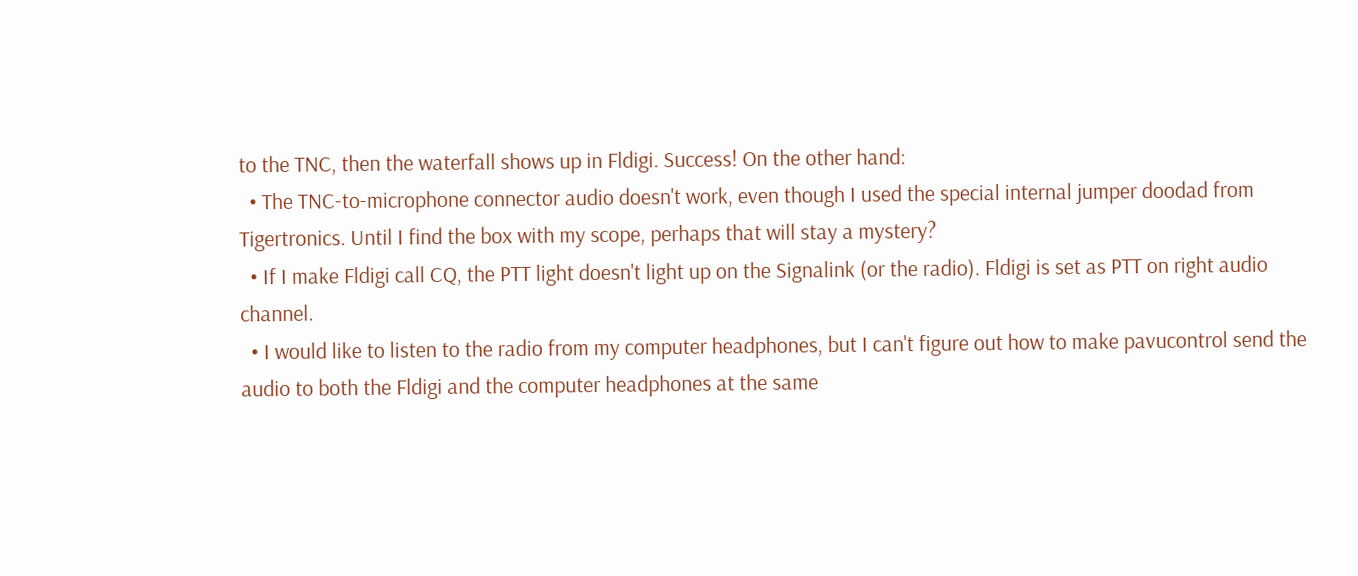to the TNC, then the waterfall shows up in Fldigi. Success! On the other hand:
  • The TNC-to-microphone connector audio doesn't work, even though I used the special internal jumper doodad from Tigertronics. Until I find the box with my scope, perhaps that will stay a mystery?
  • If I make Fldigi call CQ, the PTT light doesn't light up on the Signalink (or the radio). Fldigi is set as PTT on right audio channel.
  • I would like to listen to the radio from my computer headphones, but I can't figure out how to make pavucontrol send the audio to both the Fldigi and the computer headphones at the same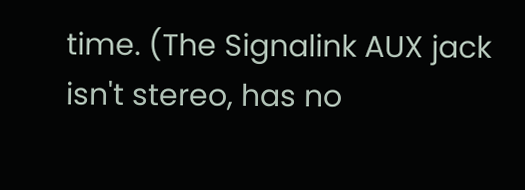time. (The Signalink AUX jack isn't stereo, has no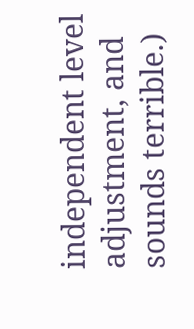independent level adjustment, and sounds terrible.)